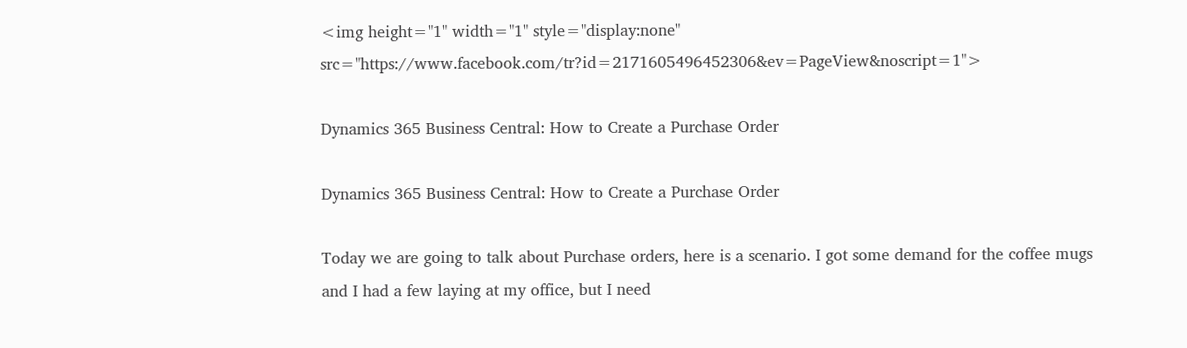<img height="1" width="1" style="display:none" src="https://www.facebook.com/tr?id=2171605496452306&ev=PageView&noscript=1">

Dynamics 365 Business Central: How to Create a Purchase Order

Dynamics 365 Business Central: How to Create a Purchase Order

Today we are going to talk about Purchase orders, here is a scenario. I got some demand for the coffee mugs and I had a few laying at my office, but I need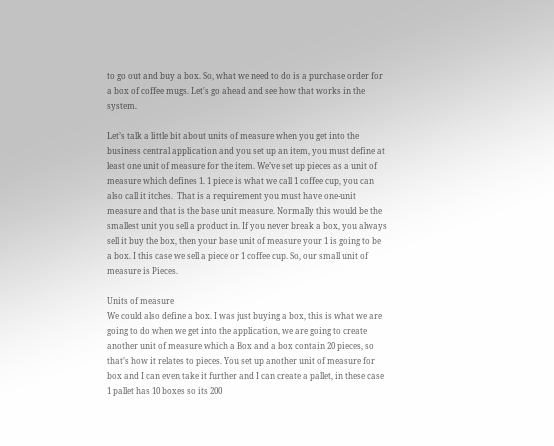to go out and buy a box. So, what we need to do is a purchase order for a box of coffee mugs. Let's go ahead and see how that works in the system.

Let’s talk a little bit about units of measure when you get into the business central application and you set up an item, you must define at least one unit of measure for the item. We’ve set up pieces as a unit of measure which defines 1. 1 piece is what we call 1 coffee cup, you can also call it itches.  That is a requirement you must have one-unit measure and that is the base unit measure. Normally this would be the smallest unit you sell a product in. If you never break a box, you always sell it buy the box, then your base unit of measure your 1 is going to be a box. I this case we sell a piece or 1 coffee cup. So, our small unit of measure is Pieces.

Units of measure
We could also define a box. I was just buying a box, this is what we are going to do when we get into the application, we are going to create another unit of measure which a Box and a box contain 20 pieces, so that’s how it relates to pieces. You set up another unit of measure for box and I can even take it further and I can create a pallet, in these case 1 pallet has 10 boxes so its 200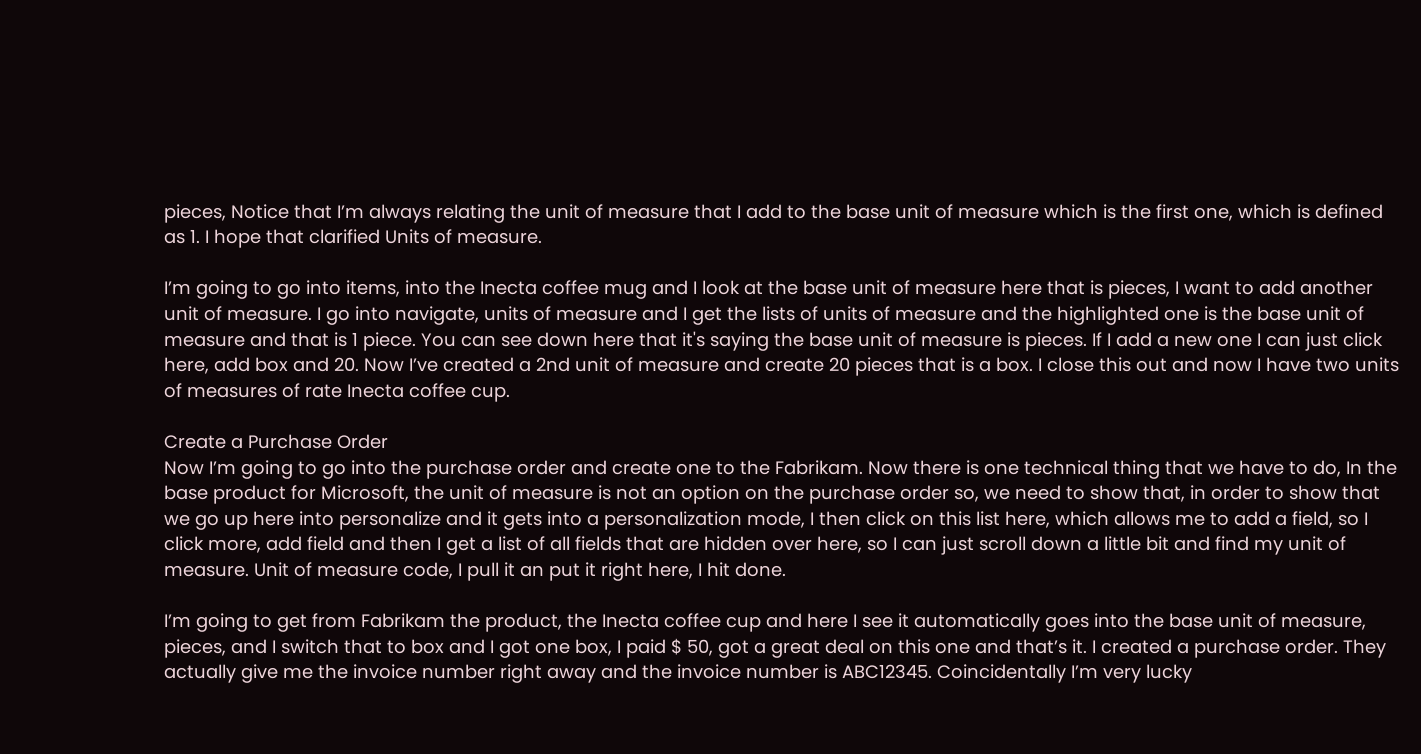pieces, Notice that I’m always relating the unit of measure that I add to the base unit of measure which is the first one, which is defined as 1. I hope that clarified Units of measure.

I’m going to go into items, into the Inecta coffee mug and I look at the base unit of measure here that is pieces, I want to add another unit of measure. I go into navigate, units of measure and I get the lists of units of measure and the highlighted one is the base unit of measure and that is 1 piece. You can see down here that it's saying the base unit of measure is pieces. If I add a new one I can just click here, add box and 20. Now I’ve created a 2nd unit of measure and create 20 pieces that is a box. I close this out and now I have two units of measures of rate Inecta coffee cup.

Create a Purchase Order
Now I’m going to go into the purchase order and create one to the Fabrikam. Now there is one technical thing that we have to do, In the base product for Microsoft, the unit of measure is not an option on the purchase order so, we need to show that, in order to show that we go up here into personalize and it gets into a personalization mode, I then click on this list here, which allows me to add a field, so I click more, add field and then I get a list of all fields that are hidden over here, so I can just scroll down a little bit and find my unit of measure. Unit of measure code, I pull it an put it right here, I hit done.

I’m going to get from Fabrikam the product, the Inecta coffee cup and here I see it automatically goes into the base unit of measure, pieces, and I switch that to box and I got one box, I paid $ 50, got a great deal on this one and that’s it. I created a purchase order. They actually give me the invoice number right away and the invoice number is ABC12345. Coincidentally I’m very lucky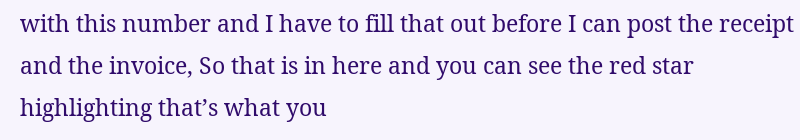with this number and I have to fill that out before I can post the receipt and the invoice, So that is in here and you can see the red star highlighting that’s what you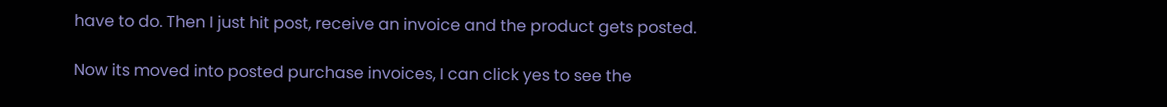have to do. Then I just hit post, receive an invoice and the product gets posted.

Now its moved into posted purchase invoices, I can click yes to see the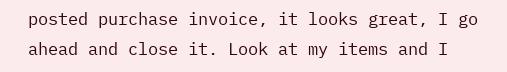posted purchase invoice, it looks great, I go ahead and close it. Look at my items and I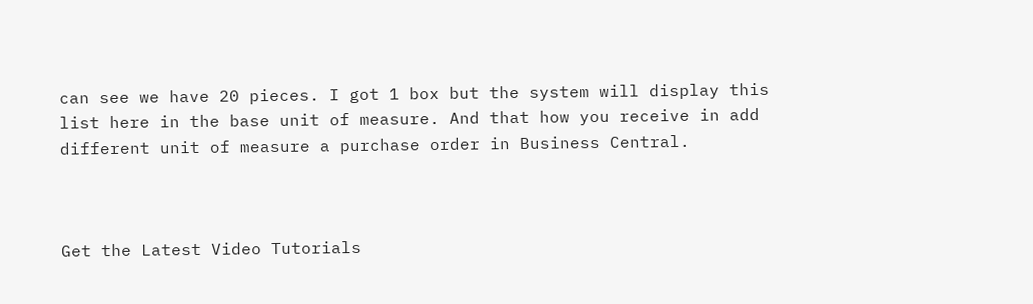can see we have 20 pieces. I got 1 box but the system will display this list here in the base unit of measure. And that how you receive in add different unit of measure a purchase order in Business Central.



Get the Latest Video Tutorials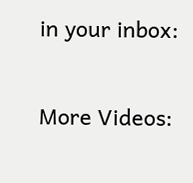in your inbox:

More Videos: